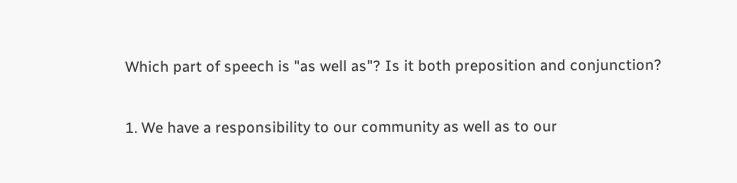Which part of speech is "as well as"? Is it both preposition and conjunction?

1. We have a responsibility to our community as well as to our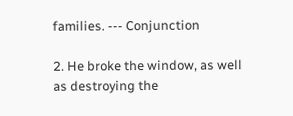families. --- Conjunction

2. He broke the window, as well as destroying the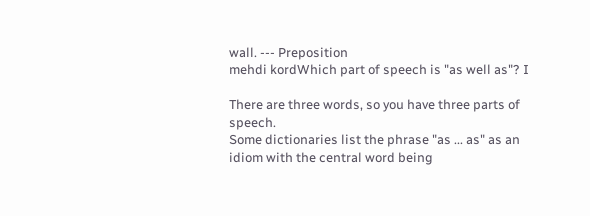wall. --- Preposition
mehdi kordWhich part of speech is "as well as"? I

There are three words, so you have three parts of speech.
Some dictionaries list the phrase "as ... as" as an idiom with the central word being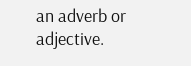an adverb or adjective.